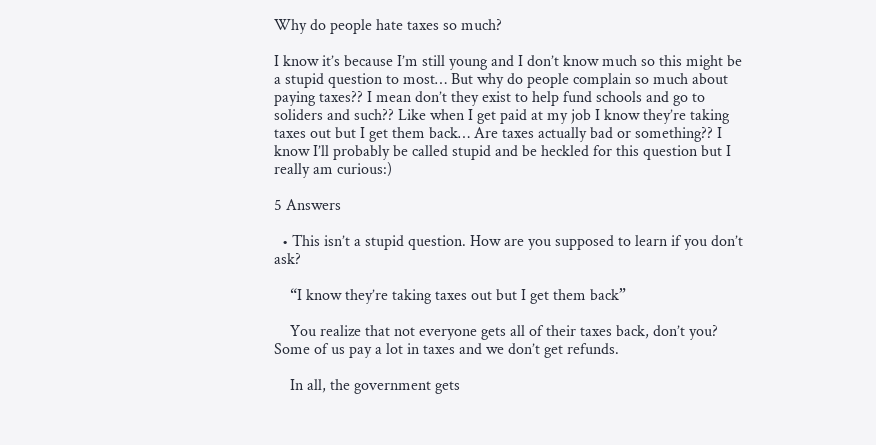Why do people hate taxes so much?

I know it’s because I’m still young and I don’t know much so this might be a stupid question to most… But why do people complain so much about paying taxes?? I mean don’t they exist to help fund schools and go to soliders and such?? Like when I get paid at my job I know they’re taking taxes out but I get them back… Are taxes actually bad or something?? I know I’ll probably be called stupid and be heckled for this question but I really am curious:)

5 Answers

  • This isn’t a stupid question. How are you supposed to learn if you don’t ask?

    “I know they’re taking taxes out but I get them back”

    You realize that not everyone gets all of their taxes back, don’t you? Some of us pay a lot in taxes and we don’t get refunds.

    In all, the government gets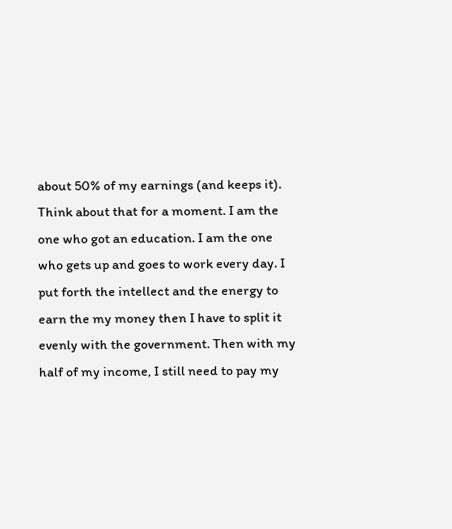about 50% of my earnings (and keeps it). Think about that for a moment. I am the one who got an education. I am the one who gets up and goes to work every day. I put forth the intellect and the energy to earn the my money then I have to split it evenly with the government. Then with my half of my income, I still need to pay my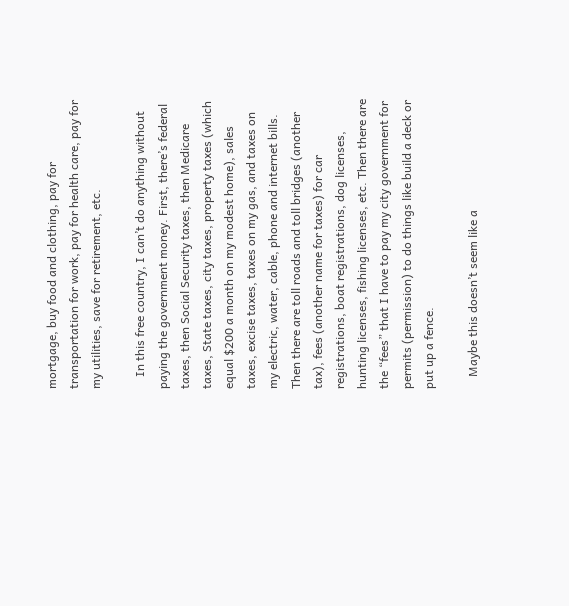mortgage, buy food and clothing, pay for transportation for work, pay for health care, pay for my utilities, save for retirement, etc.

    In this free country, I can’t do anything without paying the government money. First, there’s federal taxes, then Social Security taxes, then Medicare taxes, State taxes, city taxes, property taxes (which equal $200 a month on my modest home), sales taxes, excise taxes, taxes on my gas, and taxes on my electric, water, cable, phone and internet bills. Then there are toll roads and toll bridges (another tax), fees (another name for taxes) for car registrations, boat registrations, dog licenses, hunting licenses, fishing licenses, etc. Then there are the “fees” that I have to pay my city government for permits (permission) to do things like build a deck or put up a fence.

    Maybe this doesn’t seem like a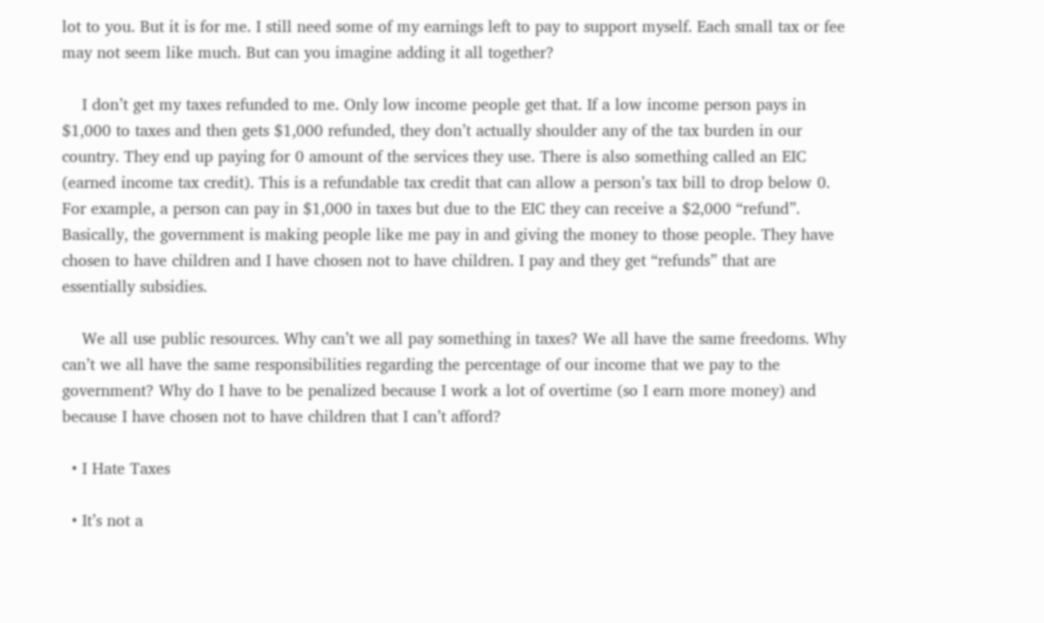lot to you. But it is for me. I still need some of my earnings left to pay to support myself. Each small tax or fee may not seem like much. But can you imagine adding it all together?

    I don’t get my taxes refunded to me. Only low income people get that. If a low income person pays in $1,000 to taxes and then gets $1,000 refunded, they don’t actually shoulder any of the tax burden in our country. They end up paying for 0 amount of the services they use. There is also something called an EIC (earned income tax credit). This is a refundable tax credit that can allow a person’s tax bill to drop below 0. For example, a person can pay in $1,000 in taxes but due to the EIC they can receive a $2,000 “refund”. Basically, the government is making people like me pay in and giving the money to those people. They have chosen to have children and I have chosen not to have children. I pay and they get “refunds” that are essentially subsidies.

    We all use public resources. Why can’t we all pay something in taxes? We all have the same freedoms. Why can’t we all have the same responsibilities regarding the percentage of our income that we pay to the government? Why do I have to be penalized because I work a lot of overtime (so I earn more money) and because I have chosen not to have children that I can’t afford?

  • I Hate Taxes

  • It’s not a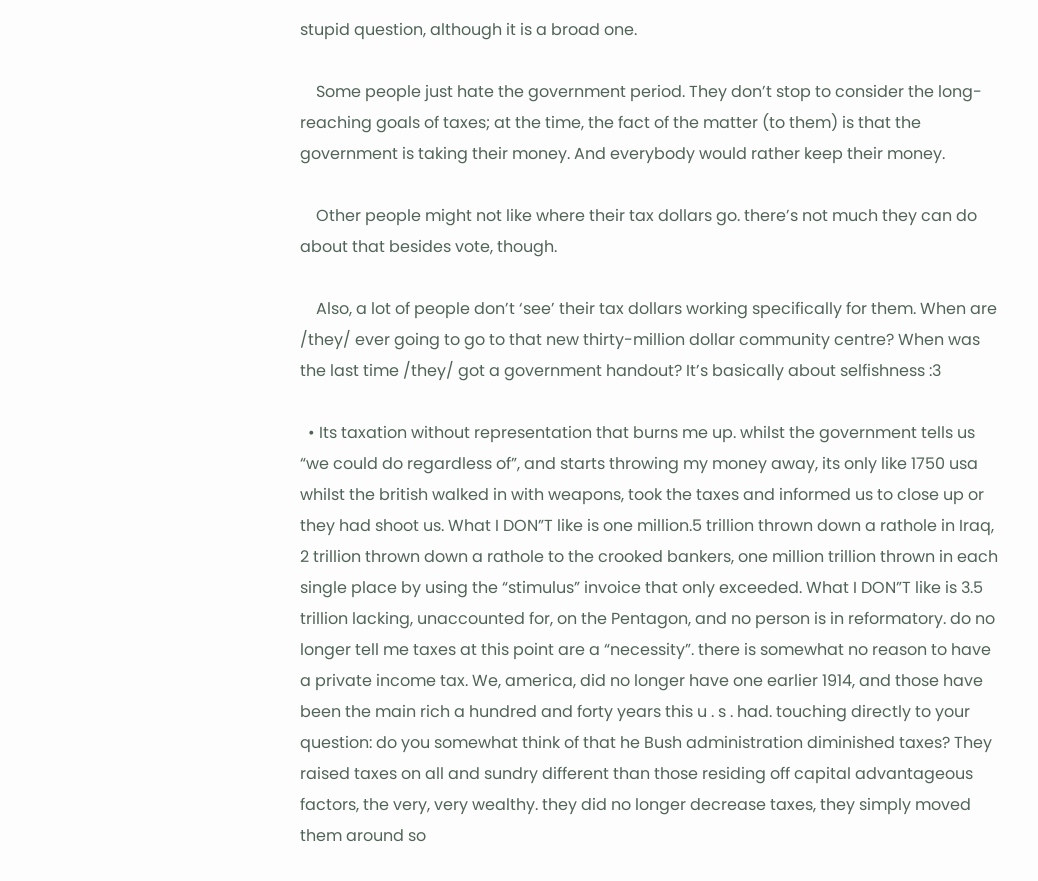stupid question, although it is a broad one.

    Some people just hate the government period. They don’t stop to consider the long-reaching goals of taxes; at the time, the fact of the matter (to them) is that the government is taking their money. And everybody would rather keep their money.

    Other people might not like where their tax dollars go. there’s not much they can do about that besides vote, though.

    Also, a lot of people don’t ‘see’ their tax dollars working specifically for them. When are /they/ ever going to go to that new thirty-million dollar community centre? When was the last time /they/ got a government handout? It’s basically about selfishness :3

  • Its taxation without representation that burns me up. whilst the government tells us “we could do regardless of”, and starts throwing my money away, its only like 1750 usa whilst the british walked in with weapons, took the taxes and informed us to close up or they had shoot us. What I DON”T like is one million.5 trillion thrown down a rathole in Iraq, 2 trillion thrown down a rathole to the crooked bankers, one million trillion thrown in each single place by using the “stimulus” invoice that only exceeded. What I DON”T like is 3.5 trillion lacking, unaccounted for, on the Pentagon, and no person is in reformatory. do no longer tell me taxes at this point are a “necessity”. there is somewhat no reason to have a private income tax. We, america, did no longer have one earlier 1914, and those have been the main rich a hundred and forty years this u . s . had. touching directly to your question: do you somewhat think of that he Bush administration diminished taxes? They raised taxes on all and sundry different than those residing off capital advantageous factors, the very, very wealthy. they did no longer decrease taxes, they simply moved them around so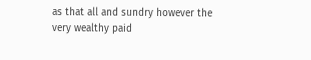as that all and sundry however the very wealthy paid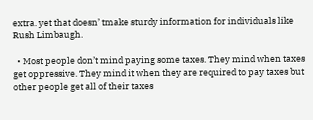extra. yet that doesn’ tmake sturdy information for individuals like Rush Limbaugh.

  • Most people don’t mind paying some taxes. They mind when taxes get oppressive. They mind it when they are required to pay taxes but other people get all of their taxes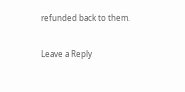refunded back to them.

Leave a Reply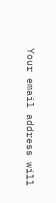Your email address will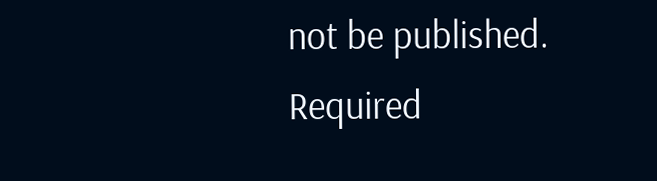not be published. Required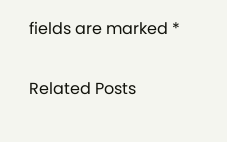fields are marked *

Related Posts